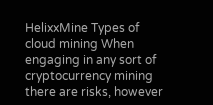HelixxMine Types of cloud mining When engaging in any sort of cryptocurrency mining there are risks, however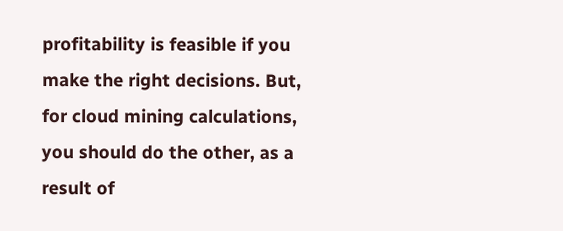profitability is feasible if you make the right decisions. But, for cloud mining calculations, you should do the other, as a result of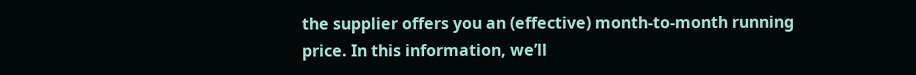the supplier offers you an (effective) month-to-month running price. In this information, we’ll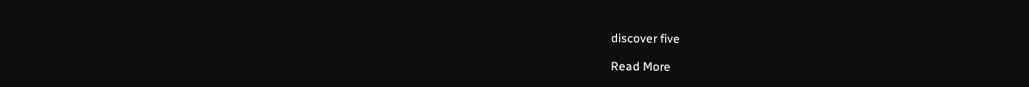discover five

Read More